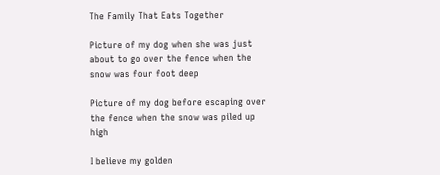The Family That Eats Together

Picture of my dog when she was just about to go over the fence when the snow was four foot deep

Picture of my dog before escaping over the fence when the snow was piled up high

I believe my golden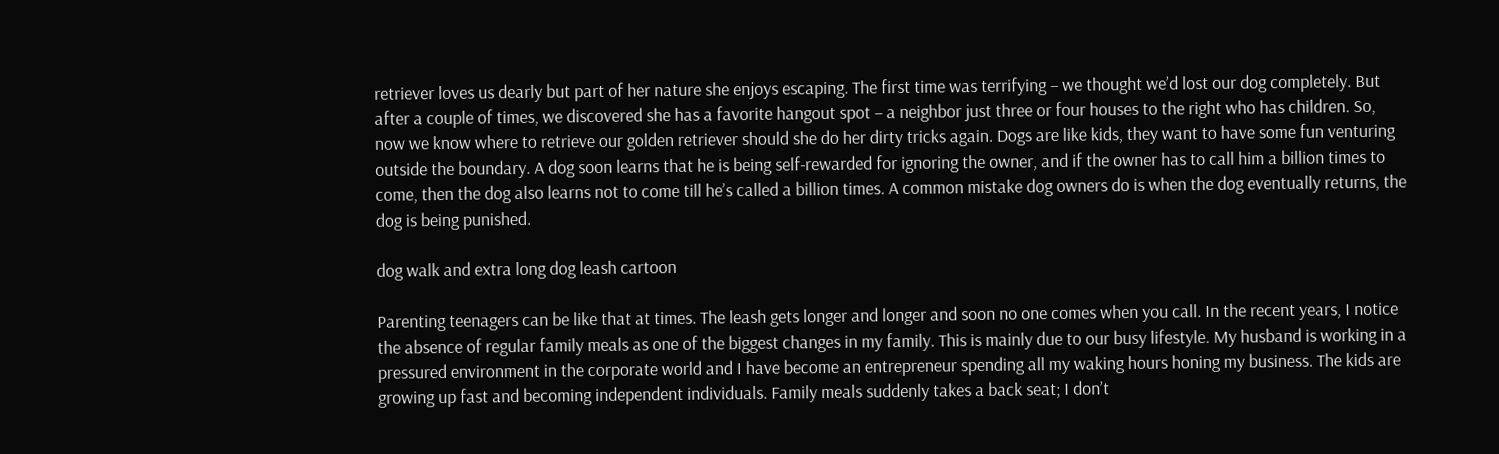retriever loves us dearly but part of her nature she enjoys escaping. The first time was terrifying – we thought we’d lost our dog completely. But after a couple of times, we discovered she has a favorite hangout spot – a neighbor just three or four houses to the right who has children. So, now we know where to retrieve our golden retriever should she do her dirty tricks again. Dogs are like kids, they want to have some fun venturing outside the boundary. A dog soon learns that he is being self-rewarded for ignoring the owner, and if the owner has to call him a billion times to come, then the dog also learns not to come till he’s called a billion times. A common mistake dog owners do is when the dog eventually returns, the dog is being punished.

dog walk and extra long dog leash cartoon

Parenting teenagers can be like that at times. The leash gets longer and longer and soon no one comes when you call. In the recent years, I notice the absence of regular family meals as one of the biggest changes in my family. This is mainly due to our busy lifestyle. My husband is working in a pressured environment in the corporate world and I have become an entrepreneur spending all my waking hours honing my business. The kids are growing up fast and becoming independent individuals. Family meals suddenly takes a back seat; I don’t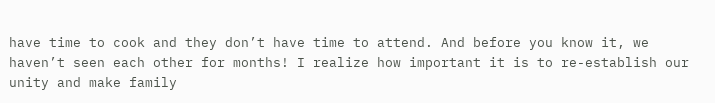have time to cook and they don’t have time to attend. And before you know it, we haven’t seen each other for months! I realize how important it is to re-establish our unity and make family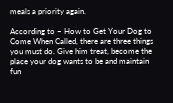meals a priority again.

According to – How to Get Your Dog to Come When Called, there are three things you must do. Give him treat, become the place your dog wants to be and maintain fun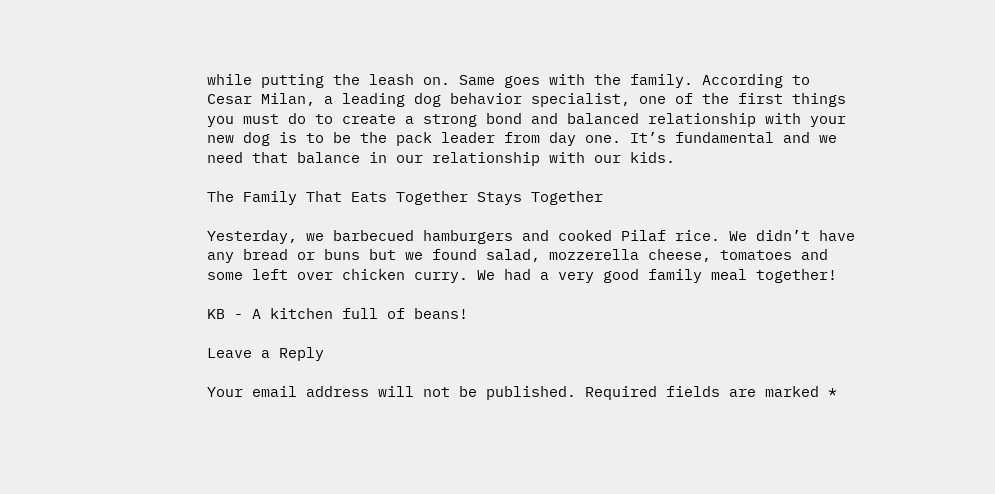while putting the leash on. Same goes with the family. According to Cesar Milan, a leading dog behavior specialist, one of the first things you must do to create a strong bond and balanced relationship with your new dog is to be the pack leader from day one. It’s fundamental and we need that balance in our relationship with our kids.

The Family That Eats Together Stays Together

Yesterday, we barbecued hamburgers and cooked Pilaf rice. We didn’t have any bread or buns but we found salad, mozzerella cheese, tomatoes and some left over chicken curry. We had a very good family meal together!

KB - A kitchen full of beans!

Leave a Reply

Your email address will not be published. Required fields are marked *